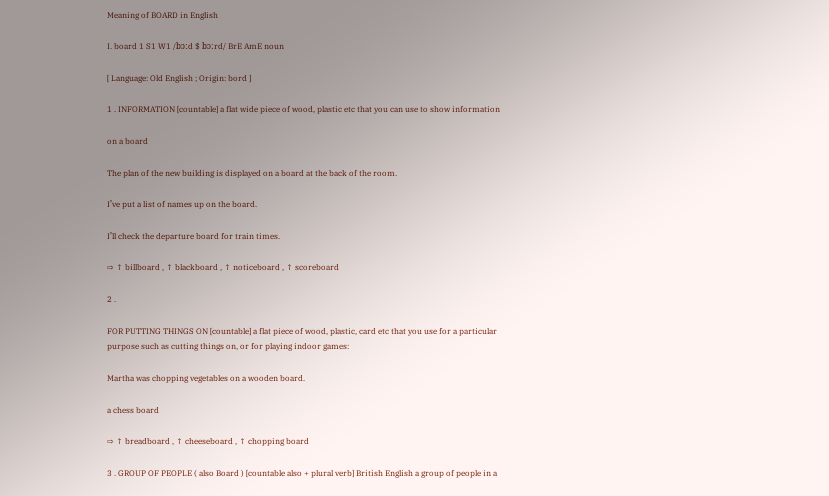Meaning of BOARD in English

I. board 1 S1 W1 /bɔːd $ bɔːrd/ BrE AmE noun

[ Language: Old English ; Origin: bord ]

1 . INFORMATION [countable] a flat wide piece of wood, plastic etc that you can use to show information

on a board

The plan of the new building is displayed on a board at the back of the room.

I’ve put a list of names up on the board.

I’ll check the departure board for train times.

⇨ ↑ billboard , ↑ blackboard , ↑ noticeboard , ↑ scoreboard

2 .

FOR PUTTING THINGS ON [countable] a flat piece of wood, plastic, card etc that you use for a particular purpose such as cutting things on, or for playing indoor games:

Martha was chopping vegetables on a wooden board.

a chess board

⇨ ↑ breadboard , ↑ cheeseboard , ↑ chopping board

3 . GROUP OF PEOPLE ( also Board ) [countable also + plural verb] British English a group of people in a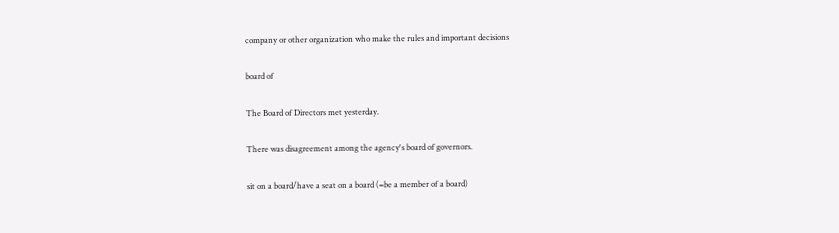company or other organization who make the rules and important decisions

board of

The Board of Directors met yesterday.

There was disagreement among the agency's board of governors.

sit on a board/have a seat on a board (=be a member of a board)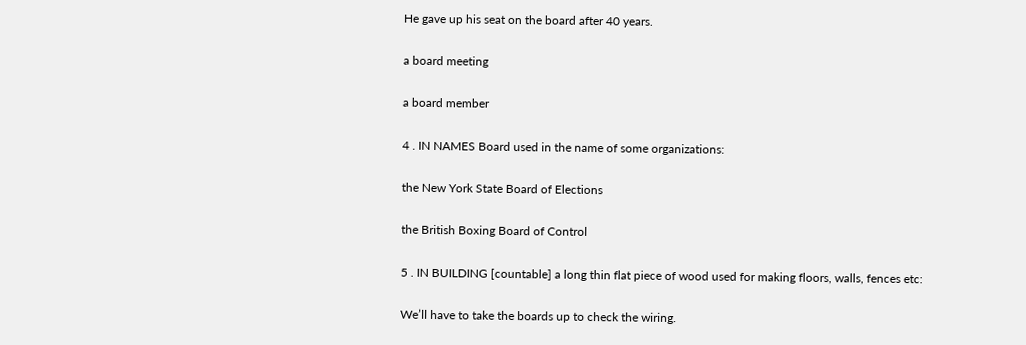He gave up his seat on the board after 40 years.

a board meeting

a board member

4 . IN NAMES Board used in the name of some organizations:

the New York State Board of Elections

the British Boxing Board of Control

5 . IN BUILDING [countable] a long thin flat piece of wood used for making floors, walls, fences etc:

We’ll have to take the boards up to check the wiring.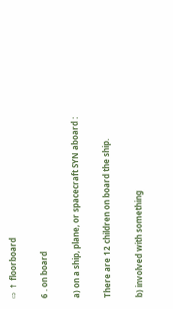⇨ ↑ floorboard

6 . on board

a) on a ship, plane, or spacecraft SYN aboard :

There are 12 children on board the ship.

b) involved with something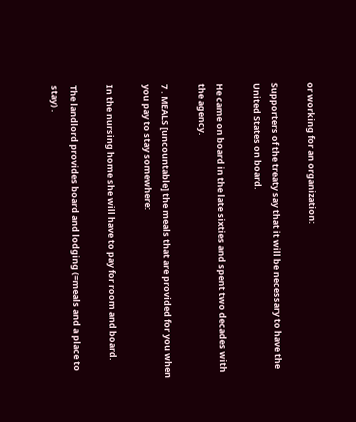or working for an organization:

Supporters of the treaty say that it will be necessary to have the United States on board.

He came on board in the late sixties and spent two decades with the agency.

7 . MEALS [uncountable] the meals that are provided for you when you pay to stay somewhere:

In the nursing home she will have to pay for room and board.

The landlord provides board and lodging (=meals and a place to stay) .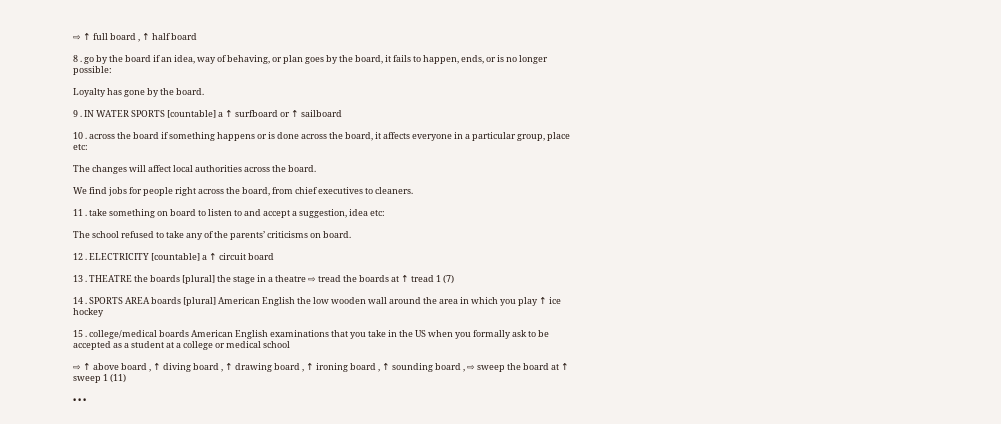⇨ ↑ full board , ↑ half board

8 . go by the board if an idea, way of behaving, or plan goes by the board, it fails to happen, ends, or is no longer possible:

Loyalty has gone by the board.

9 . IN WATER SPORTS [countable] a ↑ surfboard or ↑ sailboard

10 . across the board if something happens or is done across the board, it affects everyone in a particular group, place etc:

The changes will affect local authorities across the board.

We find jobs for people right across the board, from chief executives to cleaners.

11 . take something on board to listen to and accept a suggestion, idea etc:

The school refused to take any of the parents’ criticisms on board.

12 . ELECTRICITY [countable] a ↑ circuit board

13 . THEATRE the boards [plural] the stage in a theatre ⇨ tread the boards at ↑ tread 1 (7)

14 . SPORTS AREA boards [plural] American English the low wooden wall around the area in which you play ↑ ice hockey

15 . college/medical boards American English examinations that you take in the US when you formally ask to be accepted as a student at a college or medical school

⇨ ↑ above board , ↑ diving board , ↑ drawing board , ↑ ironing board , ↑ sounding board , ⇨ sweep the board at ↑ sweep 1 (11)

• • •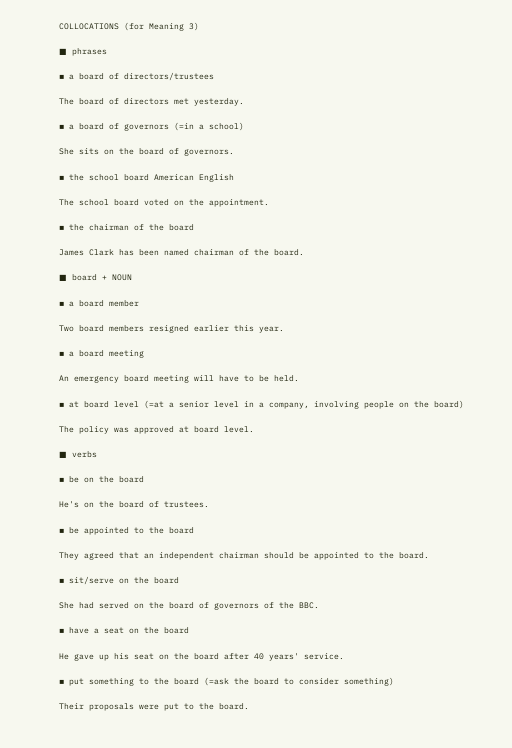COLLOCATIONS (for Meaning 3)

■ phrases

▪ a board of directors/trustees

The board of directors met yesterday.

▪ a board of governors (=in a school)

She sits on the board of governors.

▪ the school board American English

The school board voted on the appointment.

▪ the chairman of the board

James Clark has been named chairman of the board.

■ board + NOUN

▪ a board member

Two board members resigned earlier this year.

▪ a board meeting

An emergency board meeting will have to be held.

▪ at board level (=at a senior level in a company, involving people on the board)

The policy was approved at board level.

■ verbs

▪ be on the board

He's on the board of trustees.

▪ be appointed to the board

They agreed that an independent chairman should be appointed to the board.

▪ sit/serve on the board

She had served on the board of governors of the BBC.

▪ have a seat on the board

He gave up his seat on the board after 40 years' service.

▪ put something to the board (=ask the board to consider something)

Their proposals were put to the board.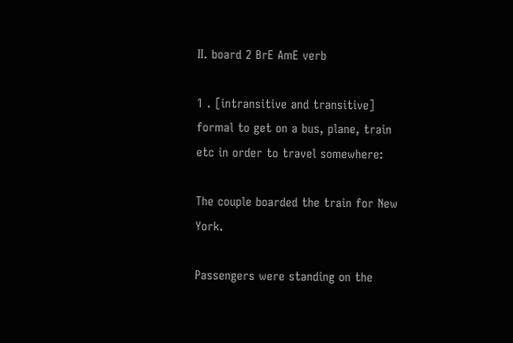II. board 2 BrE AmE verb

1 . [intransitive and transitive] formal to get on a bus, plane, train etc in order to travel somewhere:

The couple boarded the train for New York.

Passengers were standing on the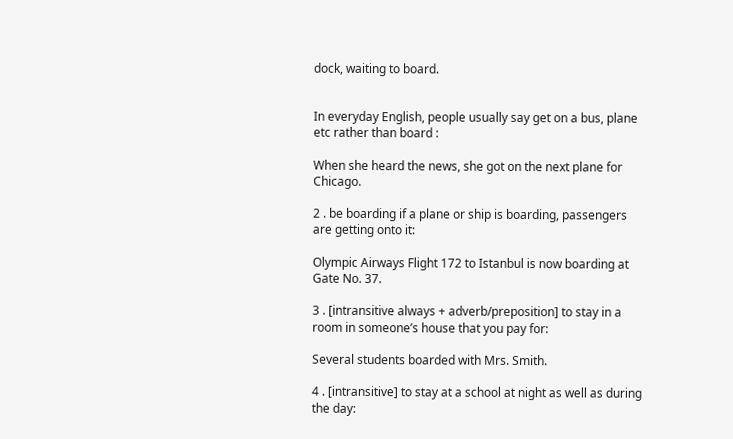dock, waiting to board.


In everyday English, people usually say get on a bus, plane etc rather than board :

When she heard the news, she got on the next plane for Chicago.

2 . be boarding if a plane or ship is boarding, passengers are getting onto it:

Olympic Airways Flight 172 to Istanbul is now boarding at Gate No. 37.

3 . [intransitive always + adverb/preposition] to stay in a room in someone’s house that you pay for:

Several students boarded with Mrs. Smith.

4 . [intransitive] to stay at a school at night as well as during the day: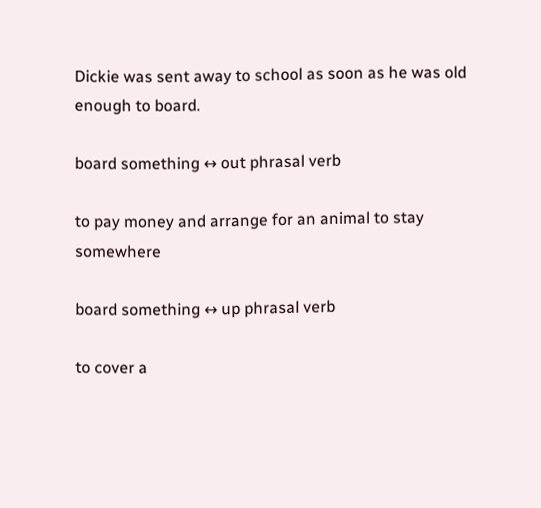Dickie was sent away to school as soon as he was old enough to board.

board something ↔ out phrasal verb

to pay money and arrange for an animal to stay somewhere

board something ↔ up phrasal verb

to cover a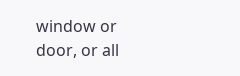window or door, or all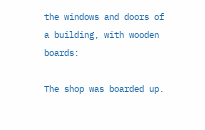the windows and doors of a building, with wooden boards:

The shop was boarded up.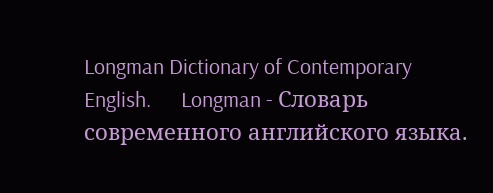Longman Dictionary of Contemporary English.      Longman - Словарь современного английского языка.